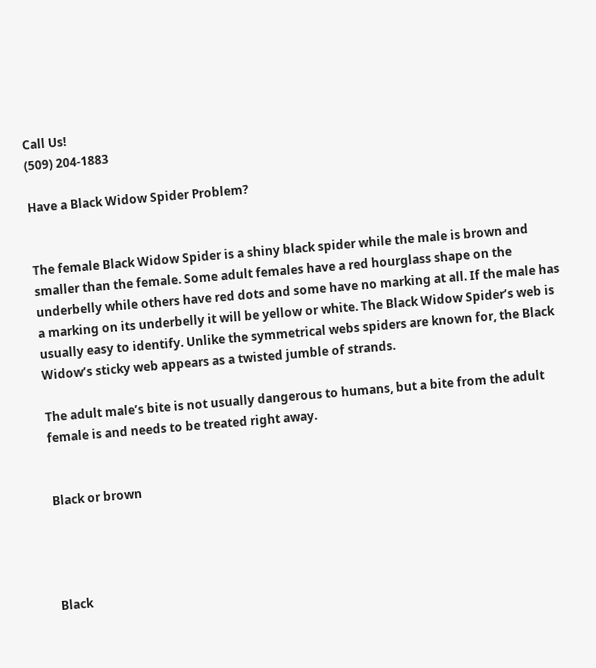Call Us!
(509) 204-1883

Have a Black Widow Spider Problem?


The female Black Widow Spider is a shiny black spider while the male is brown and smaller than the female. Some adult females have a red hourglass shape on the underbelly while others have red dots and some have no marking at all. If the male has a marking on its underbelly it will be yellow or white. The Black Widow Spider’s web is usually easy to identify. Unlike the symmetrical webs spiders are known for, the Black Widow’s sticky web appears as a twisted jumble of strands.

The adult male’s bite is not usually dangerous to humans, but a bite from the adult female is and needs to be treated right away.


Black or brown




Black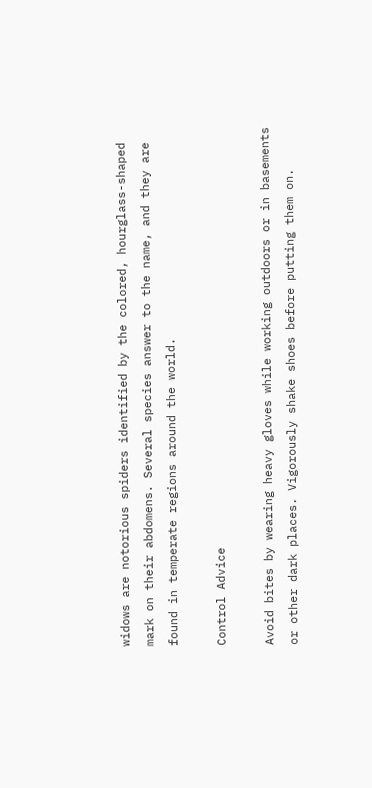widows are notorious spiders identified by the colored, hourglass-shaped mark on their abdomens. Several species answer to the name, and they are found in temperate regions around the world.

Control Advice

Avoid bites by wearing heavy gloves while working outdoors or in basements or other dark places. Vigorously shake shoes before putting them on.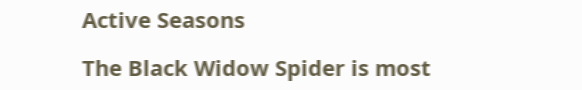Active Seasons

The Black Widow Spider is most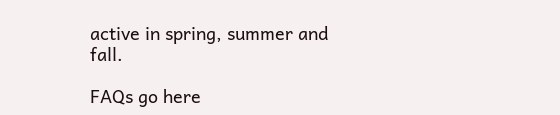active in spring, summer and fall.

FAQs go here